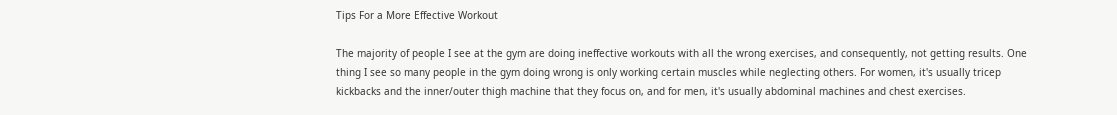Tips For a More Effective Workout

The majority of people I see at the gym are doing ineffective workouts with all the wrong exercises, and consequently, not getting results. One thing I see so many people in the gym doing wrong is only working certain muscles while neglecting others. For women, it's usually tricep kickbacks and the inner/outer thigh machine that they focus on, and for men, it's usually abdominal machines and chest exercises.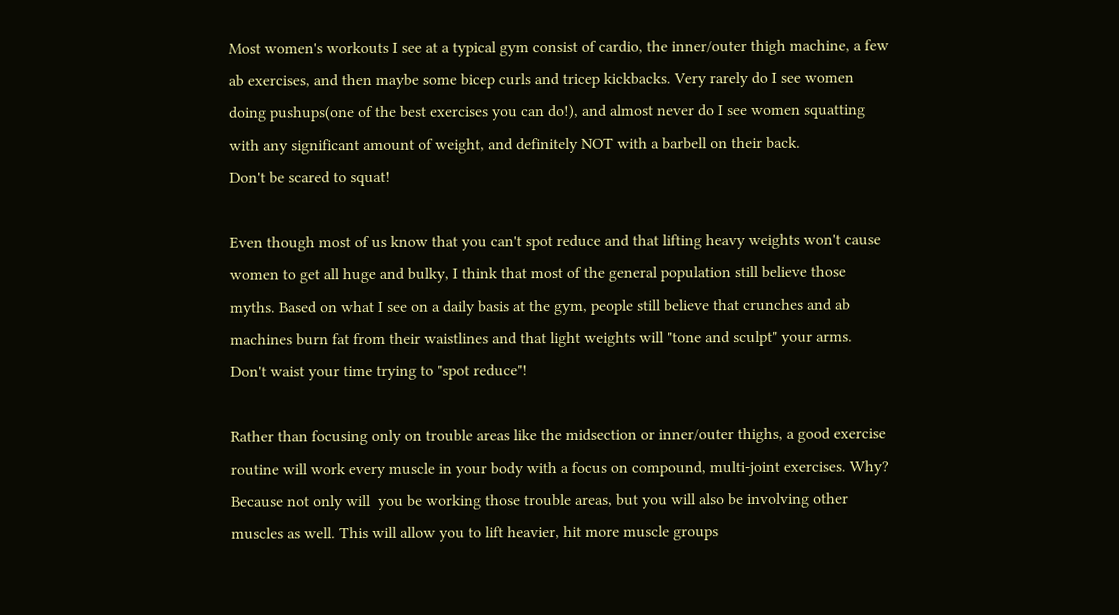Most women's workouts I see at a typical gym consist of cardio, the inner/outer thigh machine, a few ab exercises, and then maybe some bicep curls and tricep kickbacks. Very rarely do I see women doing pushups(one of the best exercises you can do!), and almost never do I see women squatting with any significant amount of weight, and definitely NOT with a barbell on their back.
Don't be scared to squat!

Even though most of us know that you can't spot reduce and that lifting heavy weights won't cause women to get all huge and bulky, I think that most of the general population still believe those myths. Based on what I see on a daily basis at the gym, people still believe that crunches and ab machines burn fat from their waistlines and that light weights will "tone and sculpt" your arms.
Don't waist your time trying to "spot reduce"!

Rather than focusing only on trouble areas like the midsection or inner/outer thighs, a good exercise routine will work every muscle in your body with a focus on compound, multi-joint exercises. Why? Because not only will  you be working those trouble areas, but you will also be involving other muscles as well. This will allow you to lift heavier, hit more muscle groups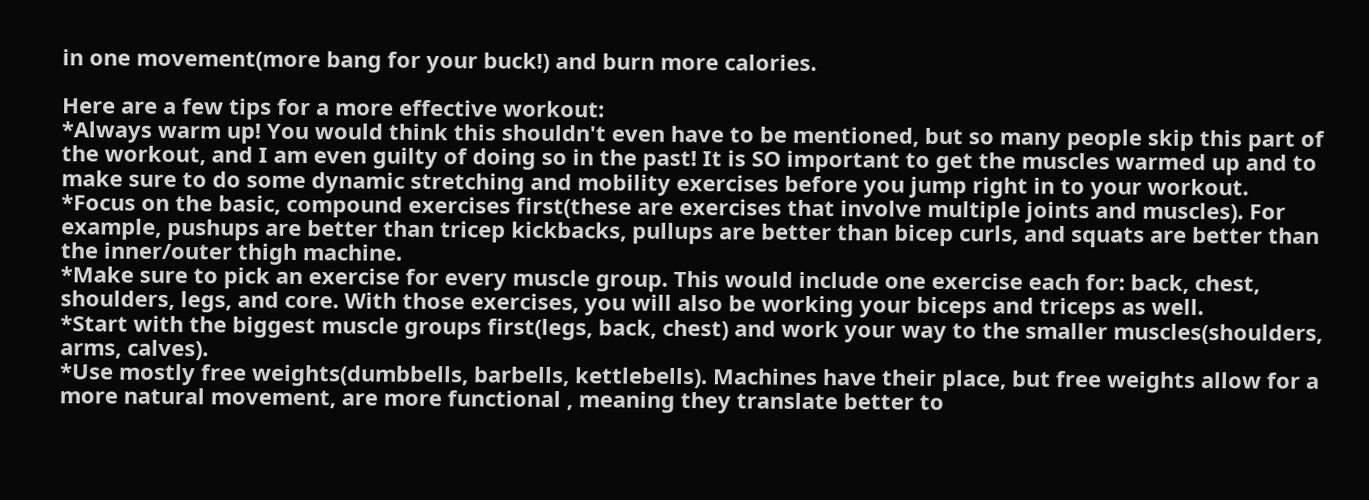in one movement(more bang for your buck!) and burn more calories.

Here are a few tips for a more effective workout:
*Always warm up! You would think this shouldn't even have to be mentioned, but so many people skip this part of the workout, and I am even guilty of doing so in the past! It is SO important to get the muscles warmed up and to make sure to do some dynamic stretching and mobility exercises before you jump right in to your workout.
*Focus on the basic, compound exercises first(these are exercises that involve multiple joints and muscles). For example, pushups are better than tricep kickbacks, pullups are better than bicep curls, and squats are better than the inner/outer thigh machine.
*Make sure to pick an exercise for every muscle group. This would include one exercise each for: back, chest, shoulders, legs, and core. With those exercises, you will also be working your biceps and triceps as well.
*Start with the biggest muscle groups first(legs, back, chest) and work your way to the smaller muscles(shoulders, arms, calves).
*Use mostly free weights(dumbbells, barbells, kettlebells). Machines have their place, but free weights allow for a more natural movement, are more functional , meaning they translate better to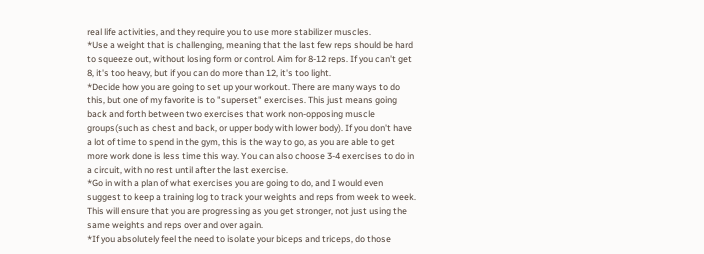real life activities, and they require you to use more stabilizer muscles.
*Use a weight that is challenging, meaning that the last few reps should be hard to squeeze out, without losing form or control. Aim for 8-12 reps. If you can't get 8, it's too heavy, but if you can do more than 12, it's too light.
*Decide how you are going to set up your workout. There are many ways to do this, but one of my favorite is to "superset" exercises. This just means going back and forth between two exercises that work non-opposing muscle groups(such as chest and back, or upper body with lower body). If you don't have a lot of time to spend in the gym, this is the way to go, as you are able to get more work done is less time this way. You can also choose 3-4 exercises to do in a circuit, with no rest until after the last exercise.
*Go in with a plan of what exercises you are going to do, and I would even suggest to keep a training log to track your weights and reps from week to week. This will ensure that you are progressing as you get stronger, not just using the same weights and reps over and over again.
*If you absolutely feel the need to isolate your biceps and triceps, do those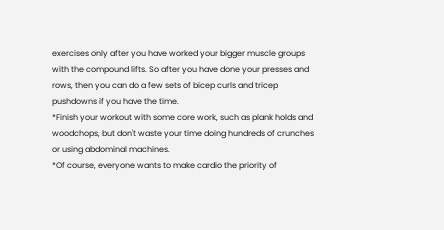exercises only after you have worked your bigger muscle groups with the compound lifts. So after you have done your presses and rows, then you can do a few sets of bicep curls and tricep pushdowns if you have the time.
*Finish your workout with some core work, such as plank holds and woodchops, but don't waste your time doing hundreds of crunches or using abdominal machines.
*Of course, everyone wants to make cardio the priority of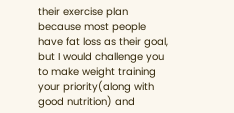their exercise plan because most people have fat loss as their goal, but I would challenge you to make weight training your priority(along with good nutrition) and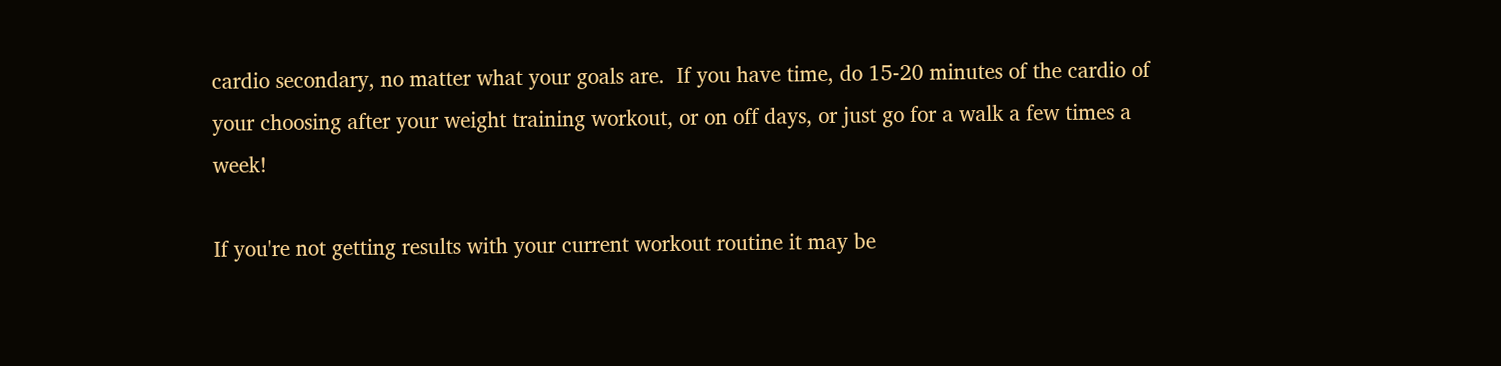cardio secondary, no matter what your goals are.  If you have time, do 15-20 minutes of the cardio of your choosing after your weight training workout, or on off days, or just go for a walk a few times a week!

If you're not getting results with your current workout routine it may be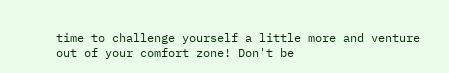time to challenge yourself a little more and venture out of your comfort zone! Don't be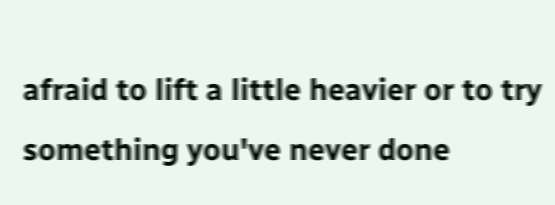afraid to lift a little heavier or to try something you've never done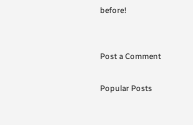before!


Post a Comment

Popular Posts